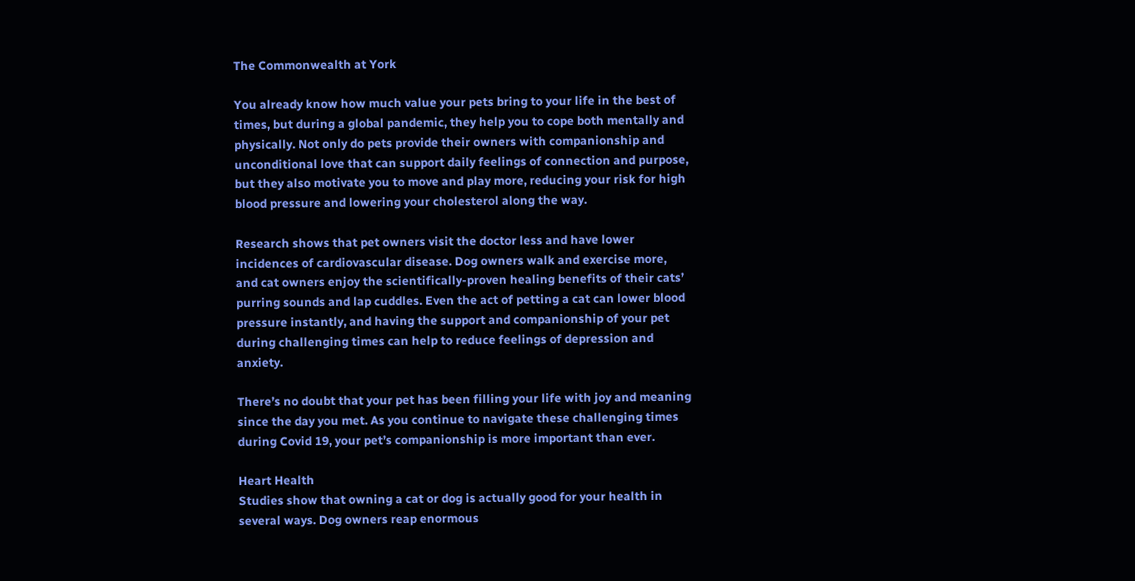The Commonwealth at York

You already know how much value your pets bring to your life in the best of times, but during a global pandemic, they help you to cope both mentally and physically. Not only do pets provide their owners with companionship and unconditional love that can support daily feelings of connection and purpose, but they also motivate you to move and play more, reducing your risk for high blood pressure and lowering your cholesterol along the way.

Research shows that pet owners visit the doctor less and have lower incidences of cardiovascular disease. Dog owners walk and exercise more, and cat owners enjoy the scientifically-proven healing benefits of their cats’ purring sounds and lap cuddles. Even the act of petting a cat can lower blood pressure instantly, and having the support and companionship of your pet during challenging times can help to reduce feelings of depression and anxiety.

There’s no doubt that your pet has been filling your life with joy and meaning since the day you met. As you continue to navigate these challenging times during Covid 19, your pet’s companionship is more important than ever.

Heart Health
Studies show that owning a cat or dog is actually good for your health in several ways. Dog owners reap enormous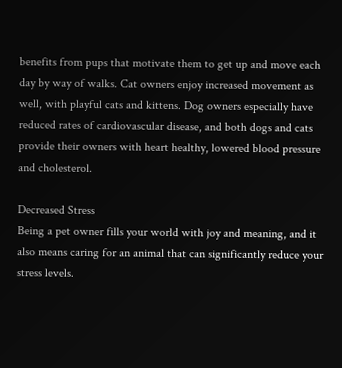benefits from pups that motivate them to get up and move each day by way of walks. Cat owners enjoy increased movement as well, with playful cats and kittens. Dog owners especially have reduced rates of cardiovascular disease, and both dogs and cats provide their owners with heart healthy, lowered blood pressure and cholesterol.

Decreased Stress
Being a pet owner fills your world with joy and meaning, and it also means caring for an animal that can significantly reduce your stress levels.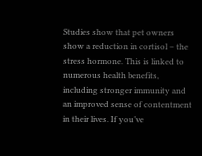Studies show that pet owners show a reduction in cortisol – the stress hormone. This is linked to numerous health benefits, including stronger immunity and an improved sense of contentment in their lives. If you’ve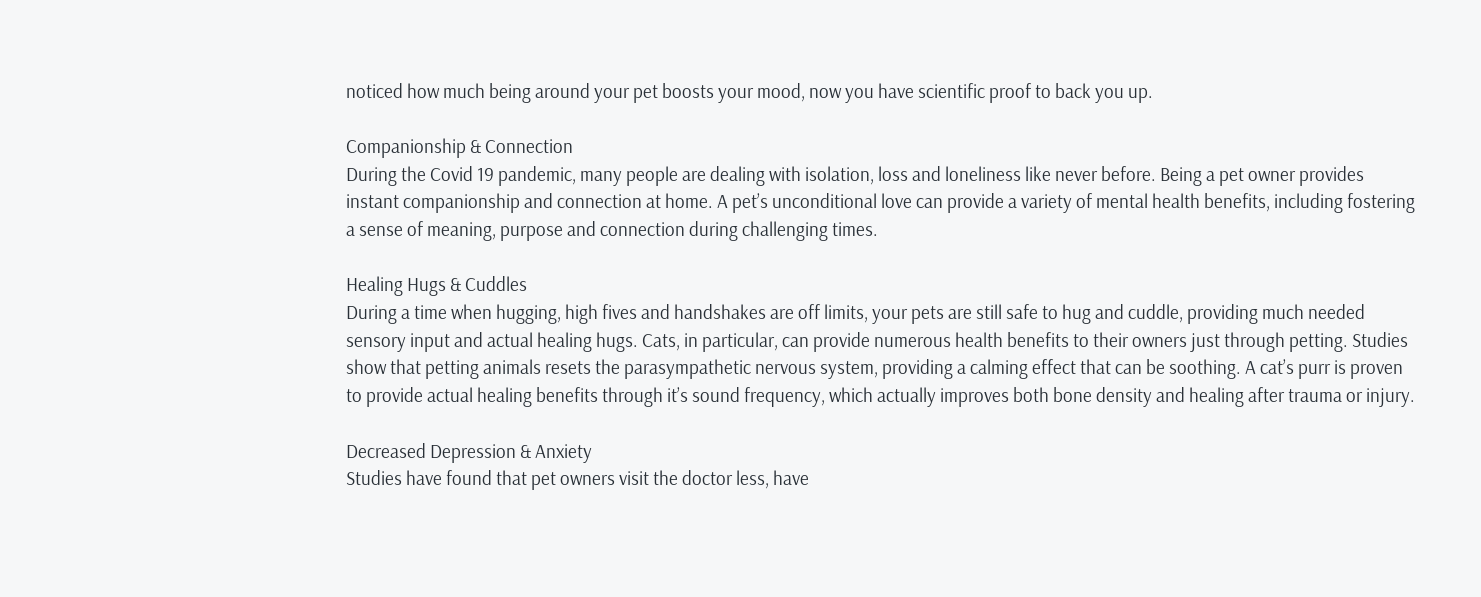noticed how much being around your pet boosts your mood, now you have scientific proof to back you up.

Companionship & Connection
During the Covid 19 pandemic, many people are dealing with isolation, loss and loneliness like never before. Being a pet owner provides instant companionship and connection at home. A pet’s unconditional love can provide a variety of mental health benefits, including fostering a sense of meaning, purpose and connection during challenging times.

Healing Hugs & Cuddles
During a time when hugging, high fives and handshakes are off limits, your pets are still safe to hug and cuddle, providing much needed sensory input and actual healing hugs. Cats, in particular, can provide numerous health benefits to their owners just through petting. Studies show that petting animals resets the parasympathetic nervous system, providing a calming effect that can be soothing. A cat’s purr is proven to provide actual healing benefits through it’s sound frequency, which actually improves both bone density and healing after trauma or injury.

Decreased Depression & Anxiety
Studies have found that pet owners visit the doctor less, have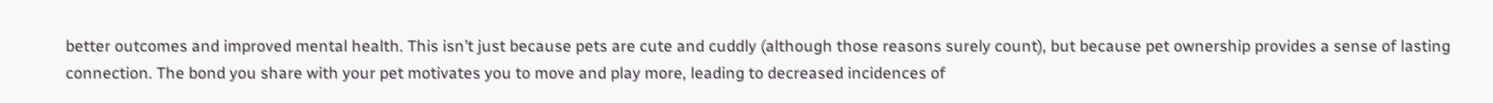better outcomes and improved mental health. This isn’t just because pets are cute and cuddly (although those reasons surely count), but because pet ownership provides a sense of lasting connection. The bond you share with your pet motivates you to move and play more, leading to decreased incidences of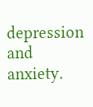depression and anxiety.